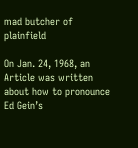mad butcher of plainfield

On Jan. 24, 1968, an Article was written about how to pronounce Ed Gein’s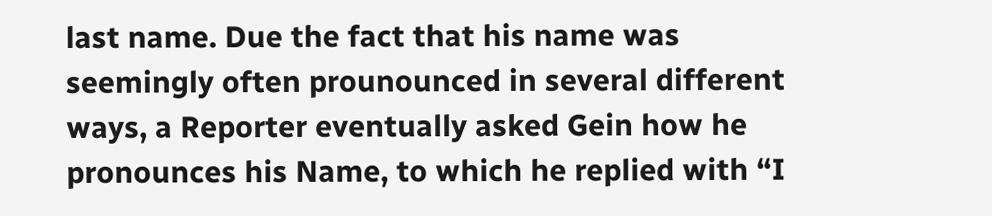last name. Due the fact that his name was seemingly often prounounced in several different ways, a Reporter eventually asked Gein how he pronounces his Name, to which he replied with “I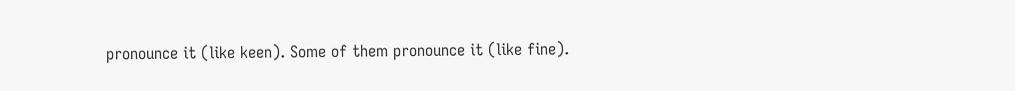pronounce it (like keen). Some of them pronounce it (like fine).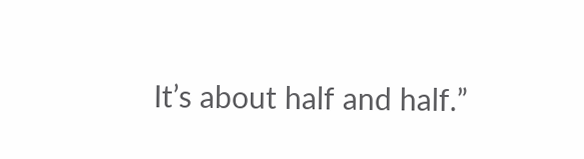It’s about half and half.”